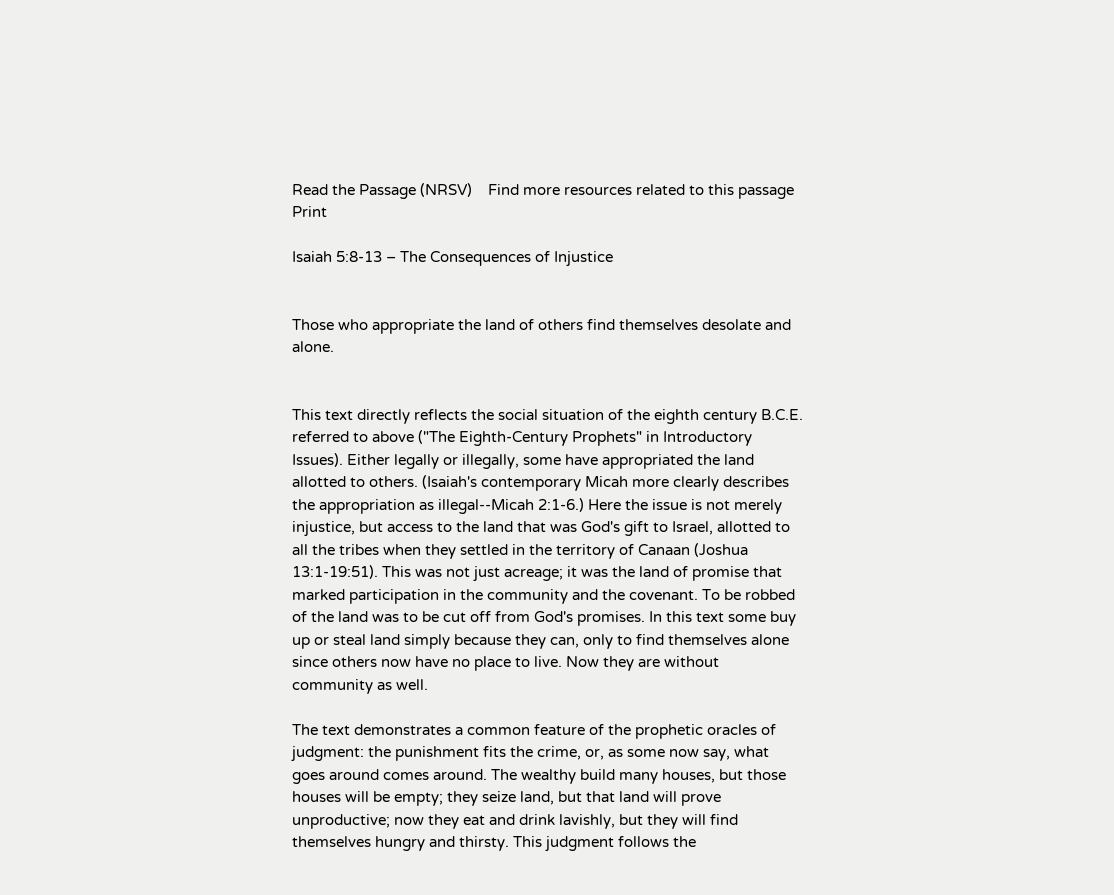Read the Passage (NRSV)    Find more resources related to this passage  Print

Isaiah 5:8-13 – The Consequences of Injustice


Those who appropriate the land of others find themselves desolate and alone.


This text directly reflects the social situation of the eighth century B.C.E. referred to above ("The Eighth-Century Prophets" in Introductory Issues). Either legally or illegally, some have appropriated the land allotted to others. (Isaiah's contemporary Micah more clearly describes the appropriation as illegal--Micah 2:1-6.) Here the issue is not merely injustice, but access to the land that was God's gift to Israel, allotted to all the tribes when they settled in the territory of Canaan (Joshua 13:1-19:51). This was not just acreage; it was the land of promise that marked participation in the community and the covenant. To be robbed of the land was to be cut off from God's promises. In this text some buy up or steal land simply because they can, only to find themselves alone since others now have no place to live. Now they are without community as well.

The text demonstrates a common feature of the prophetic oracles of judgment: the punishment fits the crime, or, as some now say, what goes around comes around. The wealthy build many houses, but those houses will be empty; they seize land, but that land will prove unproductive; now they eat and drink lavishly, but they will find themselves hungry and thirsty. This judgment follows the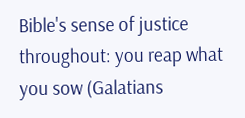Bible's sense of justice throughout: you reap what you sow (Galatians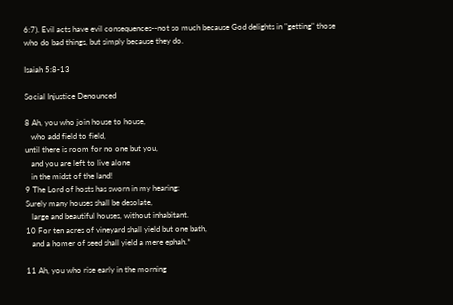6:7). Evil acts have evil consequences--not so much because God delights in "getting" those who do bad things, but simply because they do.

Isaiah 5:8-13

Social Injustice Denounced

8 Ah, you who join house to house,
   who add field to field,
until there is room for no one but you,
   and you are left to live alone
   in the midst of the land!
9 The Lord of hosts has sworn in my hearing:
Surely many houses shall be desolate,
   large and beautiful houses, without inhabitant.
10 For ten acres of vineyard shall yield but one bath,
   and a homer of seed shall yield a mere ephah.*

11 Ah, you who rise early in the morning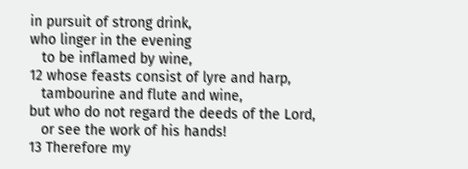in pursuit of strong drink,
who linger in the evening
   to be inflamed by wine,
12 whose feasts consist of lyre and harp,
   tambourine and flute and wine,
but who do not regard the deeds of the Lord,
   or see the work of his hands!
13 Therefore my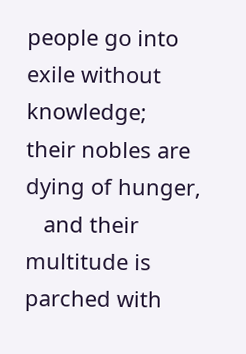people go into exile without knowledge;
their nobles are dying of hunger,
   and their multitude is parched with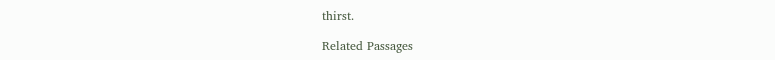thirst.

Related Passages